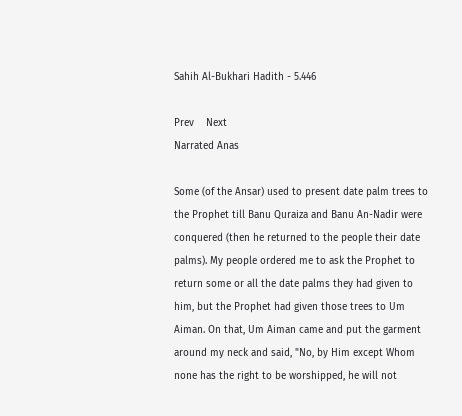Sahih Al-Bukhari Hadith - 5.446

Prev    Next
Narrated Anas

Some (of the Ansar) used to present date palm trees to the Prophet till Banu Quraiza and Banu An-Nadir were conquered (then he returned to the people their date palms). My people ordered me to ask the Prophet to return some or all the date palms they had given to him, but the Prophet had given those trees to Um Aiman. On that, Um Aiman came and put the garment around my neck and said, "No, by Him except Whom none has the right to be worshipped, he will not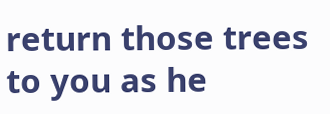return those trees to you as he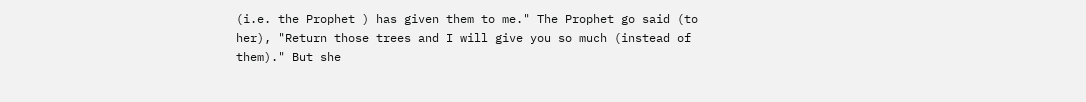(i.e. the Prophet ) has given them to me." The Prophet go said (to her), "Return those trees and I will give you so much (instead of them)." But she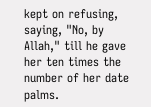kept on refusing, saying, "No, by Allah," till he gave her ten times the number of her date palms.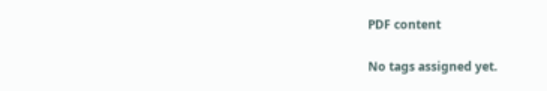PDF content

No tags assigned yet.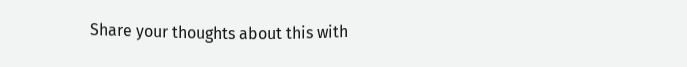Share your thoughts about this with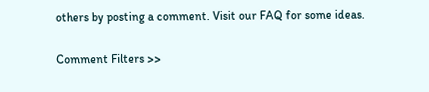others by posting a comment. Visit our FAQ for some ideas.

Comment Filters >>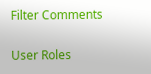Filter Comments

User Roles